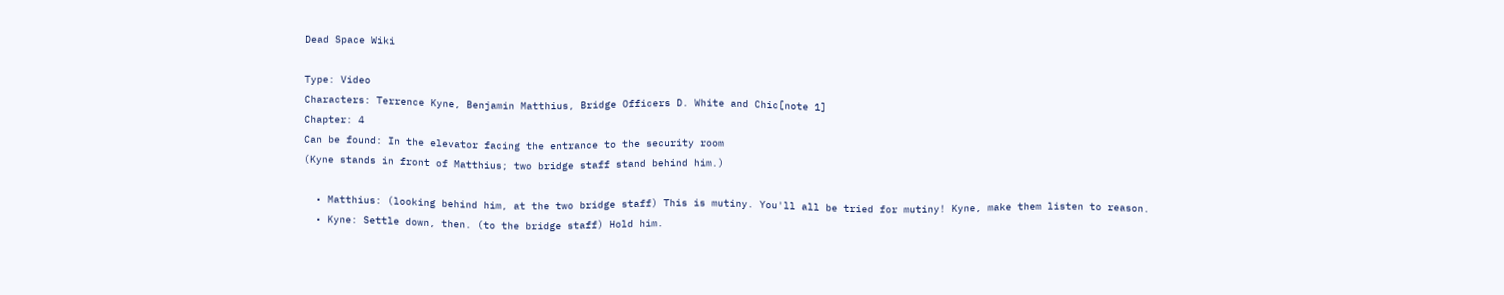Dead Space Wiki

Type: Video
Characters: Terrence Kyne, Benjamin Matthius, Bridge Officers D. White and Chic[note 1]
Chapter: 4
Can be found: In the elevator facing the entrance to the security room
(Kyne stands in front of Matthius; two bridge staff stand behind him.)

  • Matthius: (looking behind him, at the two bridge staff) This is mutiny. You'll all be tried for mutiny! Kyne, make them listen to reason.
  • Kyne: Settle down, then. (to the bridge staff) Hold him.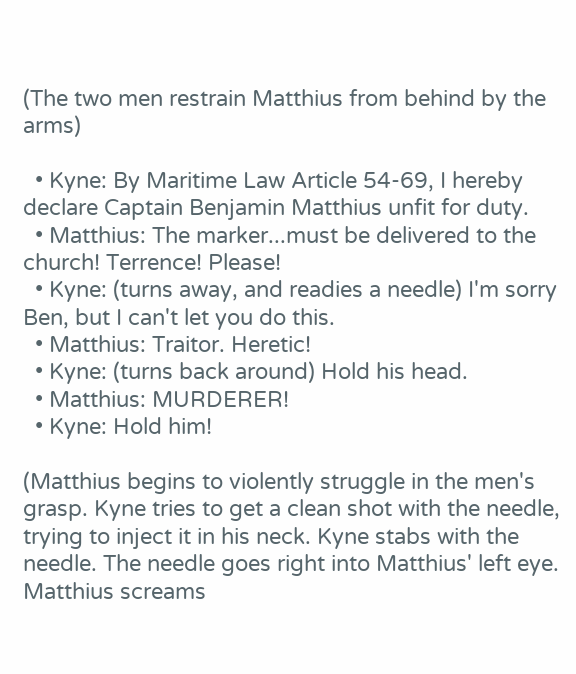(The two men restrain Matthius from behind by the arms)

  • Kyne: By Maritime Law Article 54-69, I hereby declare Captain Benjamin Matthius unfit for duty.
  • Matthius: The marker...must be delivered to the church! Terrence! Please!
  • Kyne: (turns away, and readies a needle) I'm sorry Ben, but I can't let you do this.
  • Matthius: Traitor. Heretic!
  • Kyne: (turns back around) Hold his head.
  • Matthius: MURDERER!
  • Kyne: Hold him!

(Matthius begins to violently struggle in the men's grasp. Kyne tries to get a clean shot with the needle, trying to inject it in his neck. Kyne stabs with the needle. The needle goes right into Matthius' left eye. Matthius screams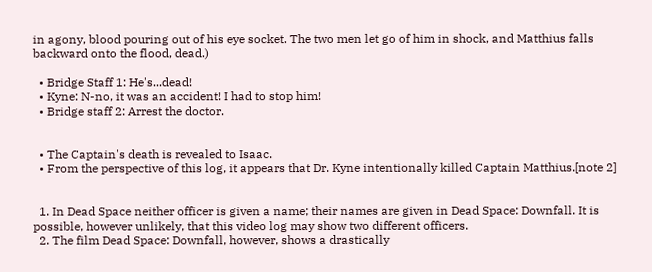in agony, blood pouring out of his eye socket. The two men let go of him in shock, and Matthius falls backward onto the flood, dead.)

  • Bridge Staff 1: He's...dead!
  • Kyne: N-no, it was an accident! I had to stop him!
  • Bridge staff 2: Arrest the doctor.


  • The Captain's death is revealed to Isaac.
  • From the perspective of this log, it appears that Dr. Kyne intentionally killed Captain Matthius.[note 2]


  1. In Dead Space neither officer is given a name; their names are given in Dead Space: Downfall. It is possible, however unlikely, that this video log may show two different officers.
  2. The film Dead Space: Downfall, however, shows a drastically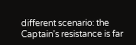different scenario: the Captain's resistance is far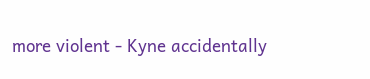more violent - Kyne accidentally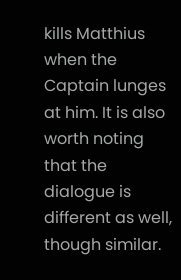kills Matthius when the Captain lunges at him. It is also worth noting that the dialogue is different as well, though similar.